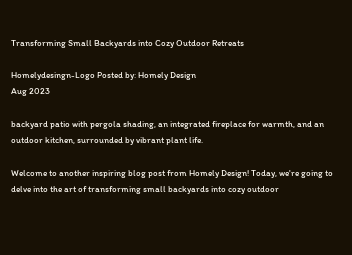Transforming Small Backyards into Cozy Outdoor Retreats

Homelydesingn-Logo Posted by: Homely Design
Aug 2023

backyard patio with pergola shading, an integrated fireplace for warmth, and an outdoor kitchen, surrounded by vibrant plant life.

Welcome to another inspiring blog post from Homely Design! Today, we're going to delve into the art of transforming small backyards into cozy outdoor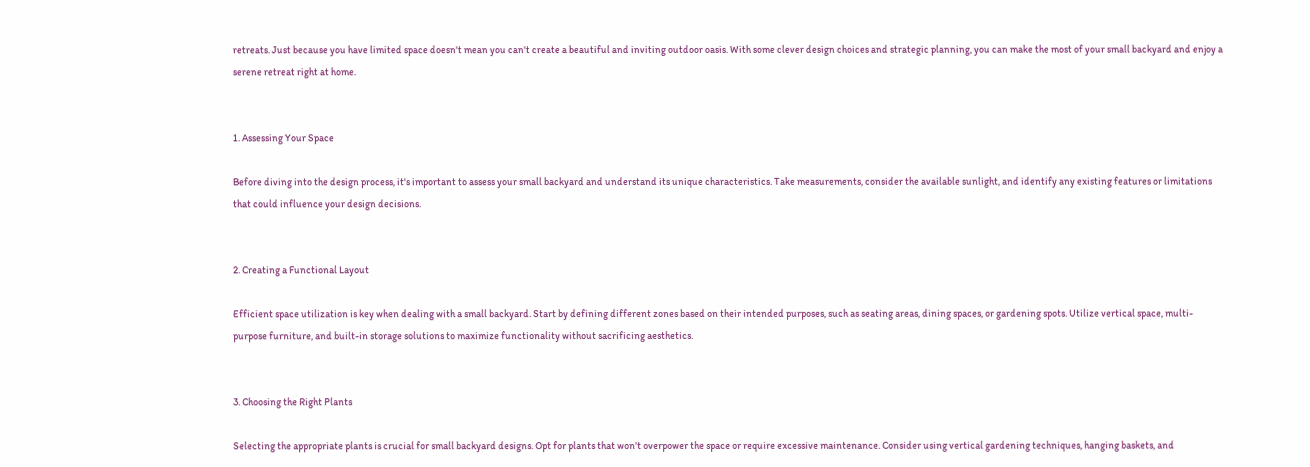retreats. Just because you have limited space doesn't mean you can't create a beautiful and inviting outdoor oasis. With some clever design choices and strategic planning, you can make the most of your small backyard and enjoy a serene retreat right at home.


1. Assessing Your Space

Before diving into the design process, it's important to assess your small backyard and understand its unique characteristics. Take measurements, consider the available sunlight, and identify any existing features or limitations that could influence your design decisions.


2. Creating a Functional Layout

Efficient space utilization is key when dealing with a small backyard. Start by defining different zones based on their intended purposes, such as seating areas, dining spaces, or gardening spots. Utilize vertical space, multi-purpose furniture, and built-in storage solutions to maximize functionality without sacrificing aesthetics.


3. Choosing the Right Plants

Selecting the appropriate plants is crucial for small backyard designs. Opt for plants that won't overpower the space or require excessive maintenance. Consider using vertical gardening techniques, hanging baskets, and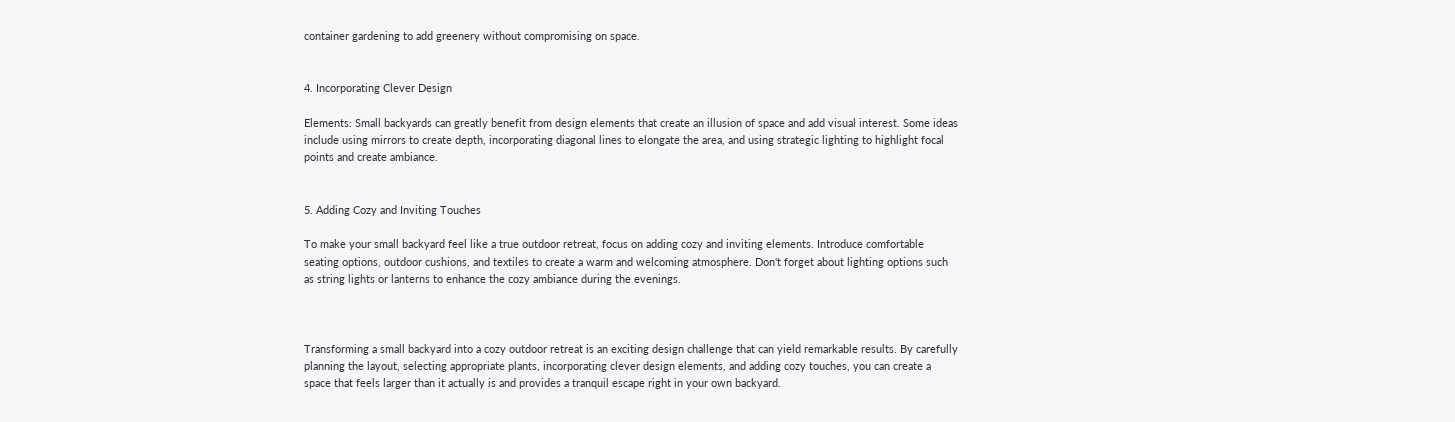container gardening to add greenery without compromising on space.


4. Incorporating Clever Design

Elements: Small backyards can greatly benefit from design elements that create an illusion of space and add visual interest. Some ideas include using mirrors to create depth, incorporating diagonal lines to elongate the area, and using strategic lighting to highlight focal points and create ambiance.


5. Adding Cozy and Inviting Touches

To make your small backyard feel like a true outdoor retreat, focus on adding cozy and inviting elements. Introduce comfortable seating options, outdoor cushions, and textiles to create a warm and welcoming atmosphere. Don't forget about lighting options such as string lights or lanterns to enhance the cozy ambiance during the evenings.



Transforming a small backyard into a cozy outdoor retreat is an exciting design challenge that can yield remarkable results. By carefully planning the layout, selecting appropriate plants, incorporating clever design elements, and adding cozy touches, you can create a space that feels larger than it actually is and provides a tranquil escape right in your own backyard.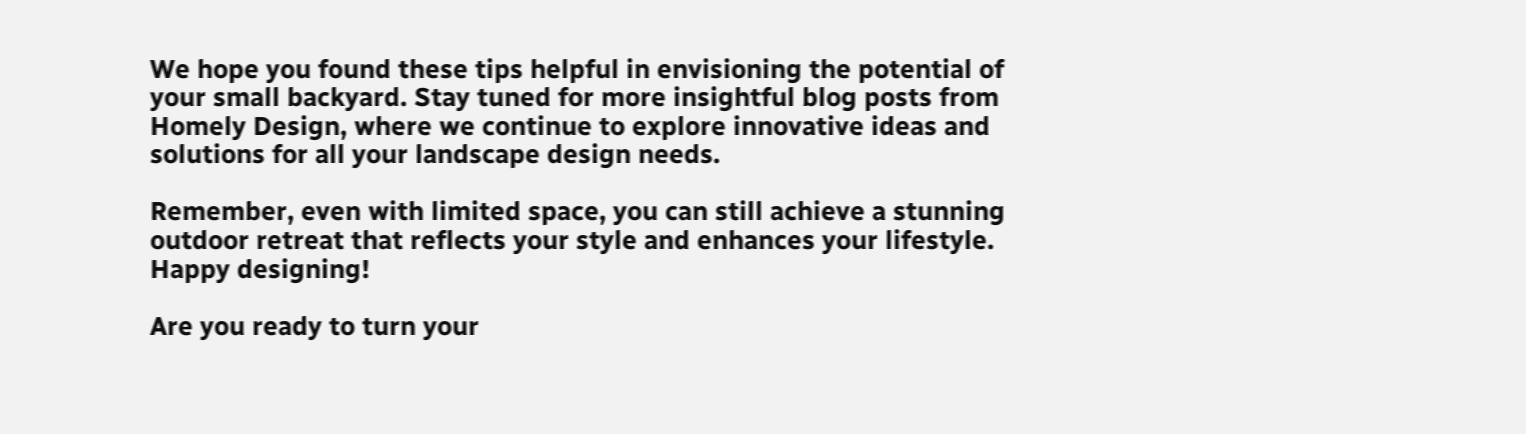We hope you found these tips helpful in envisioning the potential of your small backyard. Stay tuned for more insightful blog posts from Homely Design, where we continue to explore innovative ideas and solutions for all your landscape design needs.

Remember, even with limited space, you can still achieve a stunning outdoor retreat that reflects your style and enhances your lifestyle. Happy designing!

Are you ready to turn your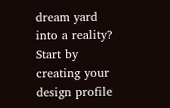dream yard into a reality? Start by creating your design profile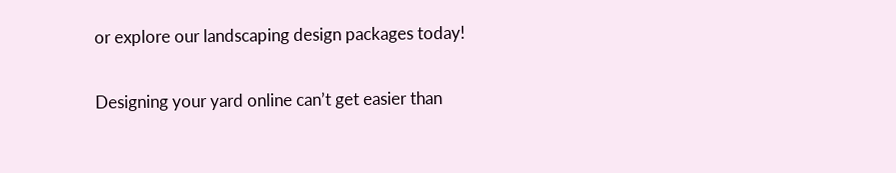or explore our landscaping design packages today!

Designing your yard online can’t get easier than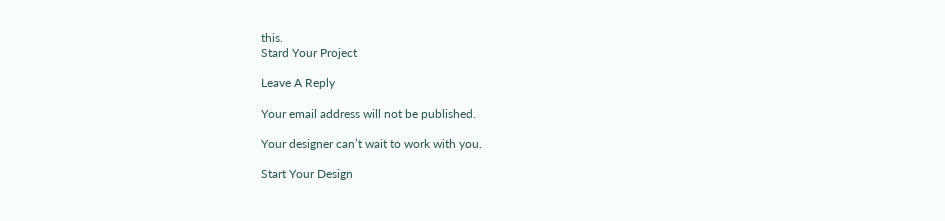this.
Stard Your Project

Leave A Reply

Your email address will not be published.

Your designer can’t wait to work with you.

Start Your Design